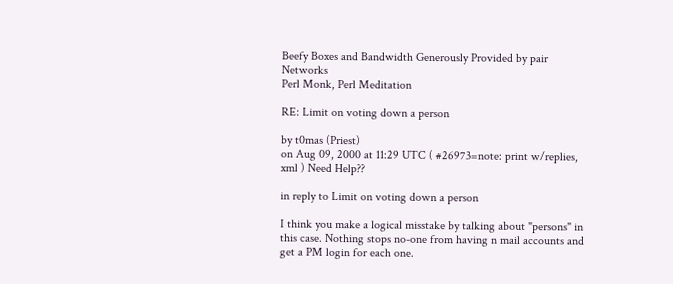Beefy Boxes and Bandwidth Generously Provided by pair Networks
Perl Monk, Perl Meditation

RE: Limit on voting down a person

by t0mas (Priest)
on Aug 09, 2000 at 11:29 UTC ( #26973=note: print w/replies, xml ) Need Help??

in reply to Limit on voting down a person

I think you make a logical misstake by talking about "persons" in this case. Nothing stops no-one from having n mail accounts and get a PM login for each one.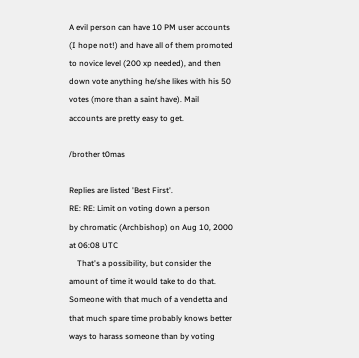A evil person can have 10 PM user accounts (I hope not!) and have all of them promoted to novice level (200 xp needed), and then down vote anything he/she likes with his 50 votes (more than a saint have). Mail accounts are pretty easy to get.

/brother t0mas

Replies are listed 'Best First'.
RE: RE: Limit on voting down a person
by chromatic (Archbishop) on Aug 10, 2000 at 06:08 UTC
    That's a possibility, but consider the amount of time it would take to do that. Someone with that much of a vendetta and that much spare time probably knows better ways to harass someone than by voting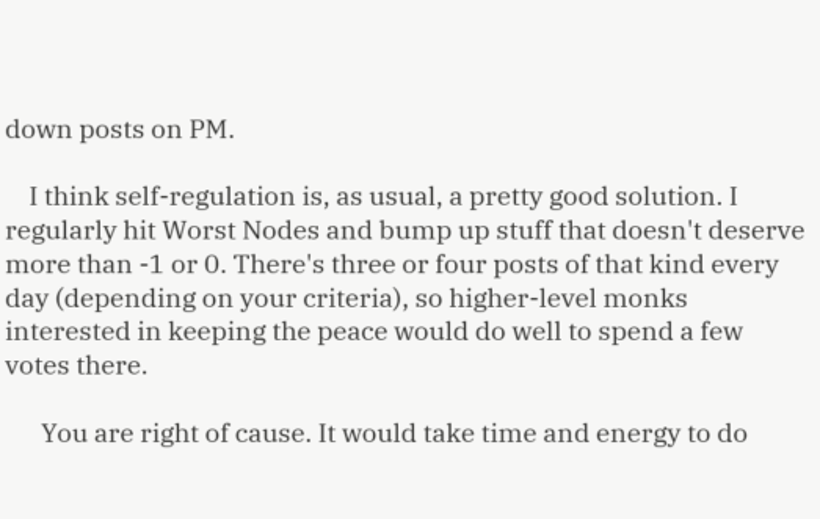down posts on PM.

    I think self-regulation is, as usual, a pretty good solution. I regularly hit Worst Nodes and bump up stuff that doesn't deserve more than -1 or 0. There's three or four posts of that kind every day (depending on your criteria), so higher-level monks interested in keeping the peace would do well to spend a few votes there.

      You are right of cause. It would take time and energy to do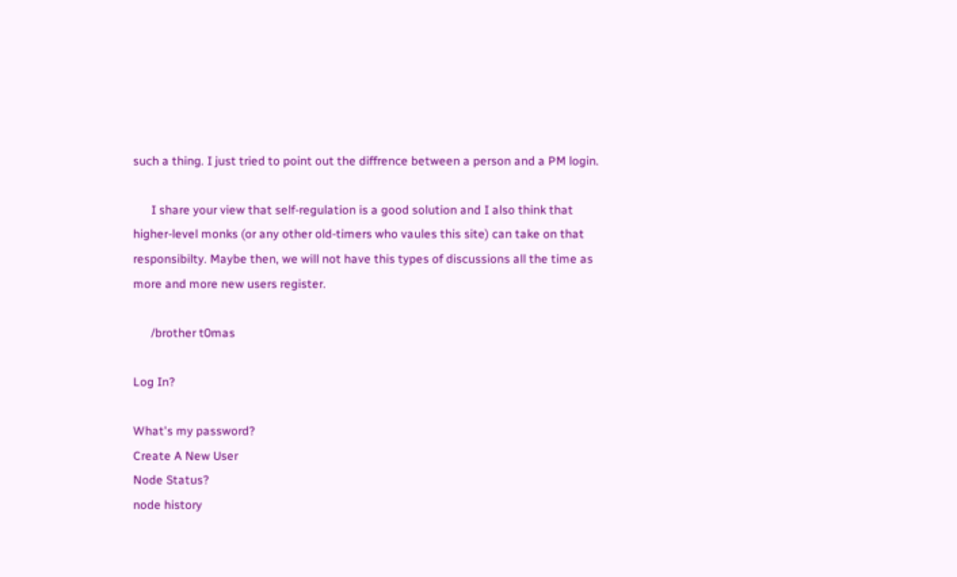such a thing. I just tried to point out the diffrence between a person and a PM login.

      I share your view that self-regulation is a good solution and I also think that higher-level monks (or any other old-timers who vaules this site) can take on that responsibilty. Maybe then, we will not have this types of discussions all the time as more and more new users register.

      /brother t0mas

Log In?

What's my password?
Create A New User
Node Status?
node history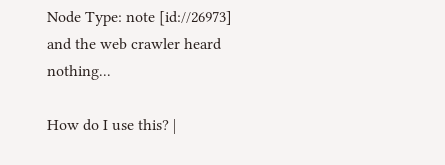Node Type: note [id://26973]
and the web crawler heard nothing...

How do I use this? |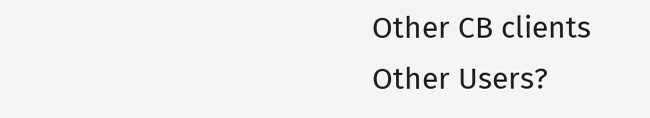Other CB clients
Other Users?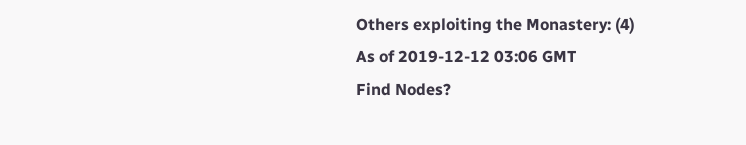Others exploiting the Monastery: (4)
As of 2019-12-12 03:06 GMT
Find Nodes?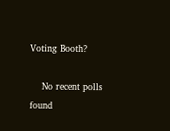Voting Booth?

    No recent polls found